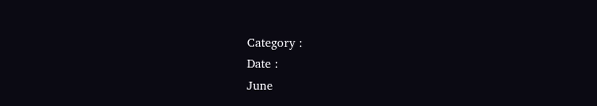Category :
Date :
June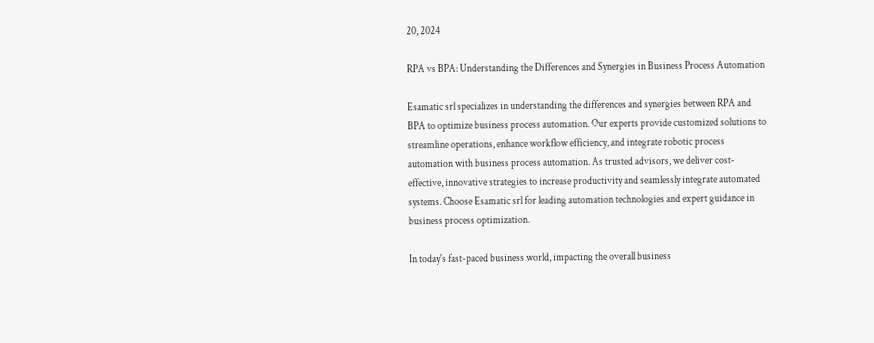20, 2024

RPA vs BPA: Understanding the Differences and Synergies in Business Process Automation

Esamatic srl specializes in understanding the differences and synergies between RPA and BPA to optimize business process automation. Our experts provide customized solutions to streamline operations, enhance workflow efficiency, and integrate robotic process automation with business process automation. As trusted advisors, we deliver cost-effective, innovative strategies to increase productivity and seamlessly integrate automated systems. Choose Esamatic srl for leading automation technologies and expert guidance in business process optimization.

In today's fast-paced business world, impacting the overall business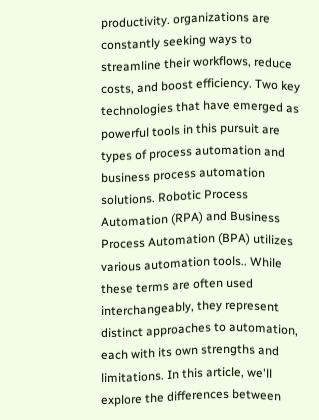productivity. organizations are constantly seeking ways to streamline their workflows, reduce costs, and boost efficiency. Two key technologies that have emerged as powerful tools in this pursuit are types of process automation and business process automation solutions. Robotic Process Automation (RPA) and Business Process Automation (BPA) utilizes various automation tools.. While these terms are often used interchangeably, they represent distinct approaches to automation, each with its own strengths and limitations. In this article, we'll explore the differences between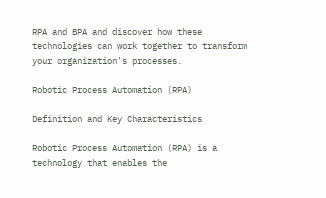RPA and BPA and discover how these technologies can work together to transform your organization's processes.

Robotic Process Automation (RPA)

Definition and Key Characteristics

Robotic Process Automation (RPA) is a technology that enables the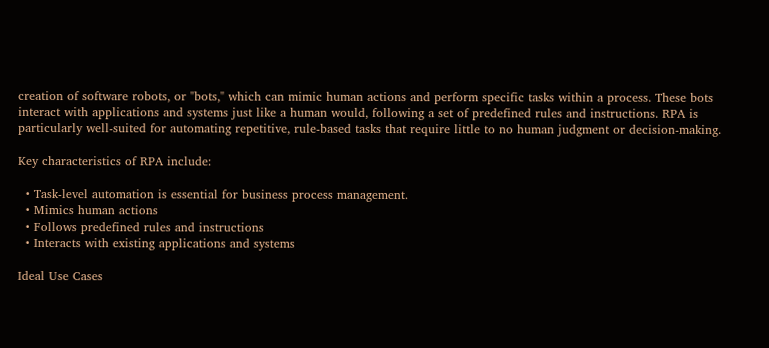creation of software robots, or "bots," which can mimic human actions and perform specific tasks within a process. These bots interact with applications and systems just like a human would, following a set of predefined rules and instructions. RPA is particularly well-suited for automating repetitive, rule-based tasks that require little to no human judgment or decision-making.

Key characteristics of RPA include:

  • Task-level automation is essential for business process management.
  • Mimics human actions
  • Follows predefined rules and instructions
  • Interacts with existing applications and systems

Ideal Use Cases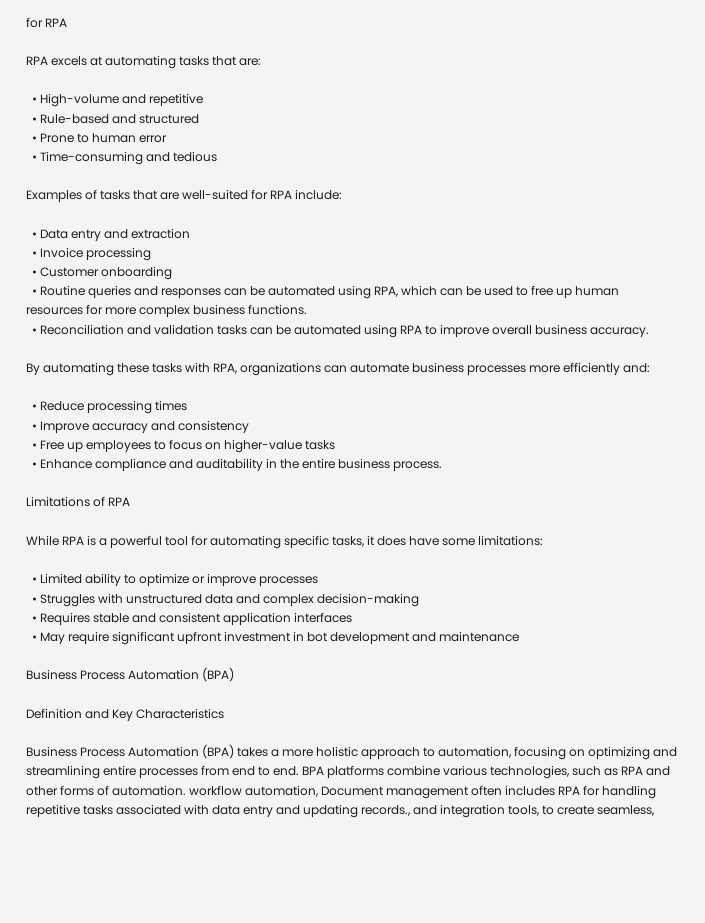for RPA

RPA excels at automating tasks that are:

  • High-volume and repetitive
  • Rule-based and structured
  • Prone to human error
  • Time-consuming and tedious

Examples of tasks that are well-suited for RPA include:

  • Data entry and extraction
  • Invoice processing
  • Customer onboarding
  • Routine queries and responses can be automated using RPA, which can be used to free up human resources for more complex business functions.
  • Reconciliation and validation tasks can be automated using RPA to improve overall business accuracy.

By automating these tasks with RPA, organizations can automate business processes more efficiently and:

  • Reduce processing times
  • Improve accuracy and consistency
  • Free up employees to focus on higher-value tasks
  • Enhance compliance and auditability in the entire business process.

Limitations of RPA

While RPA is a powerful tool for automating specific tasks, it does have some limitations:

  • Limited ability to optimize or improve processes
  • Struggles with unstructured data and complex decision-making
  • Requires stable and consistent application interfaces
  • May require significant upfront investment in bot development and maintenance

Business Process Automation (BPA)

Definition and Key Characteristics

Business Process Automation (BPA) takes a more holistic approach to automation, focusing on optimizing and streamlining entire processes from end to end. BPA platforms combine various technologies, such as RPA and other forms of automation. workflow automation, Document management often includes RPA for handling repetitive tasks associated with data entry and updating records., and integration tools, to create seamless,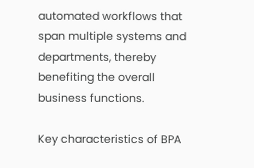automated workflows that span multiple systems and departments, thereby benefiting the overall business functions.

Key characteristics of BPA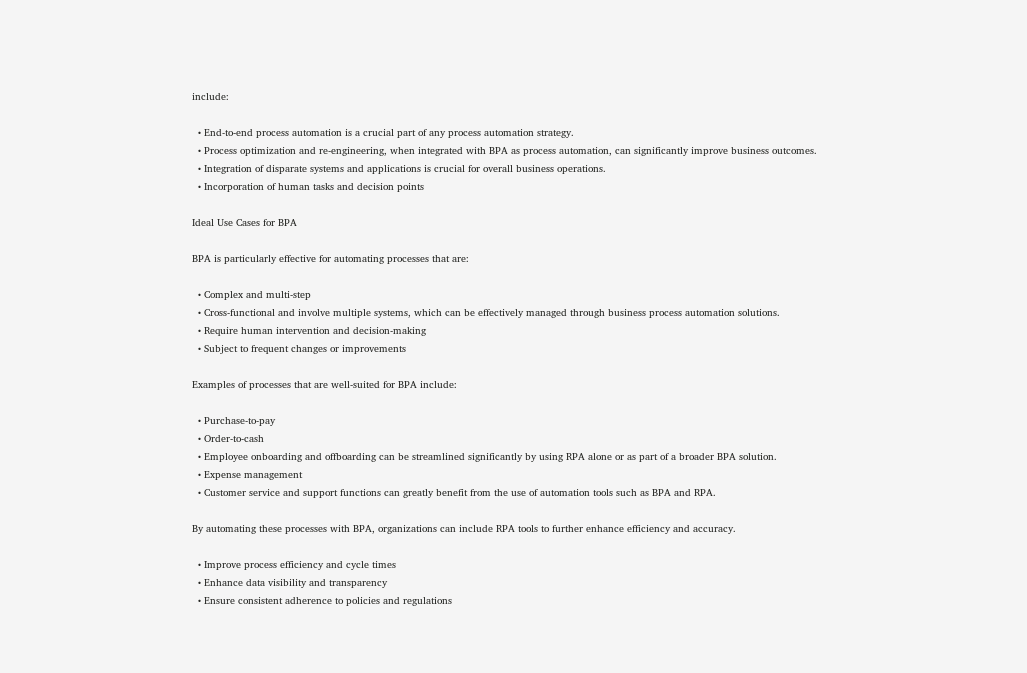include:

  • End-to-end process automation is a crucial part of any process automation strategy.
  • Process optimization and re-engineering, when integrated with BPA as process automation, can significantly improve business outcomes.
  • Integration of disparate systems and applications is crucial for overall business operations.
  • Incorporation of human tasks and decision points

Ideal Use Cases for BPA

BPA is particularly effective for automating processes that are:

  • Complex and multi-step
  • Cross-functional and involve multiple systems, which can be effectively managed through business process automation solutions.
  • Require human intervention and decision-making
  • Subject to frequent changes or improvements

Examples of processes that are well-suited for BPA include:

  • Purchase-to-pay
  • Order-to-cash
  • Employee onboarding and offboarding can be streamlined significantly by using RPA alone or as part of a broader BPA solution.
  • Expense management
  • Customer service and support functions can greatly benefit from the use of automation tools such as BPA and RPA.

By automating these processes with BPA, organizations can include RPA tools to further enhance efficiency and accuracy.

  • Improve process efficiency and cycle times
  • Enhance data visibility and transparency
  • Ensure consistent adherence to policies and regulations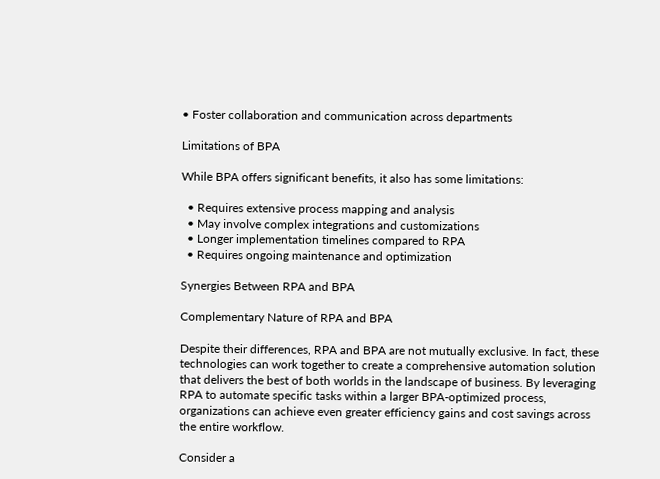• Foster collaboration and communication across departments

Limitations of BPA

While BPA offers significant benefits, it also has some limitations:

  • Requires extensive process mapping and analysis
  • May involve complex integrations and customizations
  • Longer implementation timelines compared to RPA
  • Requires ongoing maintenance and optimization

Synergies Between RPA and BPA

Complementary Nature of RPA and BPA

Despite their differences, RPA and BPA are not mutually exclusive. In fact, these technologies can work together to create a comprehensive automation solution that delivers the best of both worlds in the landscape of business. By leveraging RPA to automate specific tasks within a larger BPA-optimized process, organizations can achieve even greater efficiency gains and cost savings across the entire workflow.

Consider a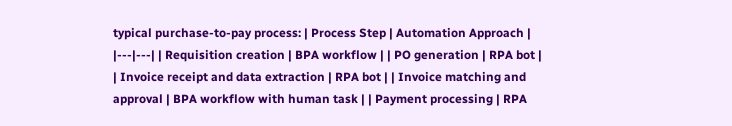typical purchase-to-pay process: | Process Step | Automation Approach | |---|---| | Requisition creation | BPA workflow | | PO generation | RPA bot | | Invoice receipt and data extraction | RPA bot | | Invoice matching and approval | BPA workflow with human task | | Payment processing | RPA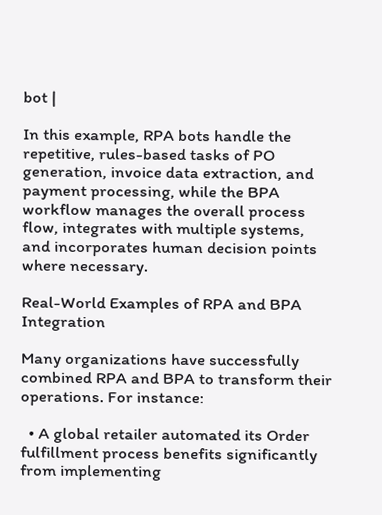bot |

In this example, RPA bots handle the repetitive, rules-based tasks of PO generation, invoice data extraction, and payment processing, while the BPA workflow manages the overall process flow, integrates with multiple systems, and incorporates human decision points where necessary.

Real-World Examples of RPA and BPA Integration

Many organizations have successfully combined RPA and BPA to transform their operations. For instance:

  • A global retailer automated its Order fulfillment process benefits significantly from implementing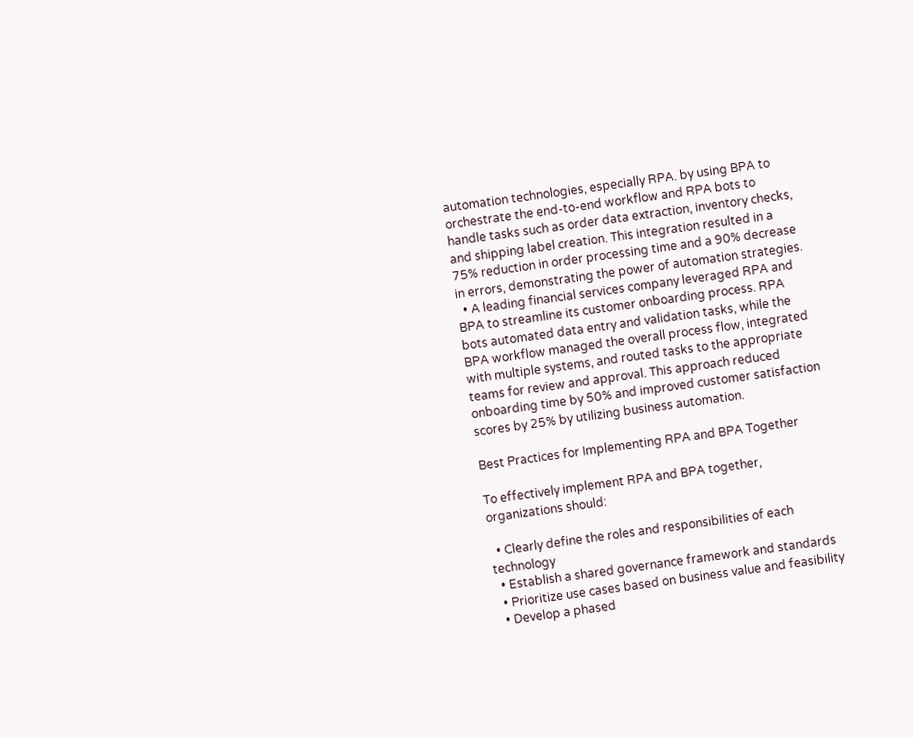automation technologies, especially RPA. by using BPA to orchestrate the end-to-end workflow and RPA bots to handle tasks such as order data extraction, inventory checks, and shipping label creation. This integration resulted in a 75% reduction in order processing time and a 90% decrease in errors, demonstrating the power of automation strategies.
  • A leading financial services company leveraged RPA and BPA to streamline its customer onboarding process. RPA bots automated data entry and validation tasks, while the BPA workflow managed the overall process flow, integrated with multiple systems, and routed tasks to the appropriate teams for review and approval. This approach reduced onboarding time by 50% and improved customer satisfaction scores by 25% by utilizing business automation.

Best Practices for Implementing RPA and BPA Together

To effectively implement RPA and BPA together, organizations should:

  • Clearly define the roles and responsibilities of each technology
  • Establish a shared governance framework and standards
  • Prioritize use cases based on business value and feasibility
  • Develop a phased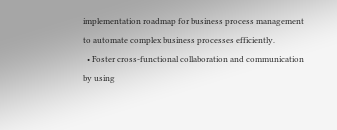implementation roadmap for business process management to automate complex business processes efficiently.
  • Foster cross-functional collaboration and communication by using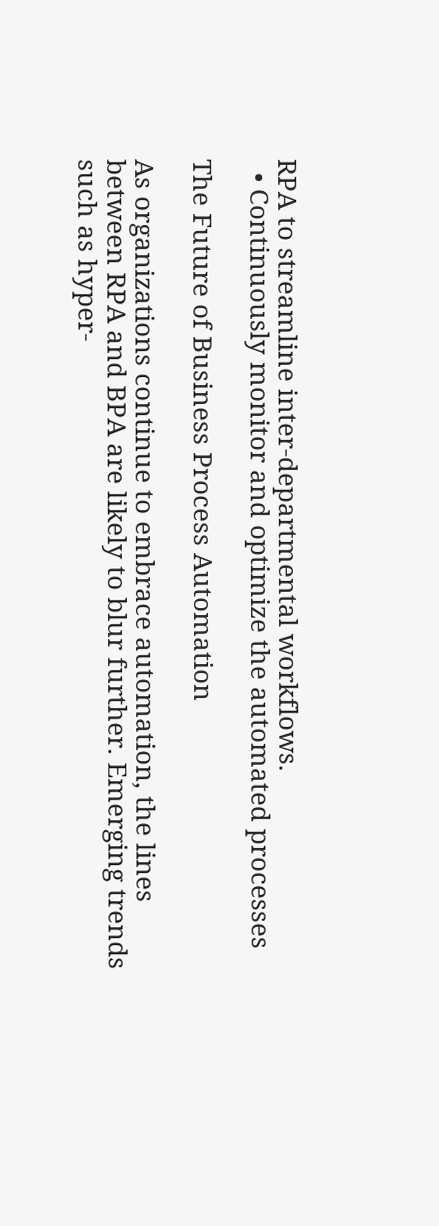RPA to streamline inter-departmental workflows.
  • Continuously monitor and optimize the automated processes

The Future of Business Process Automation

As organizations continue to embrace automation, the lines between RPA and BPA are likely to blur further. Emerging trends such as hyper-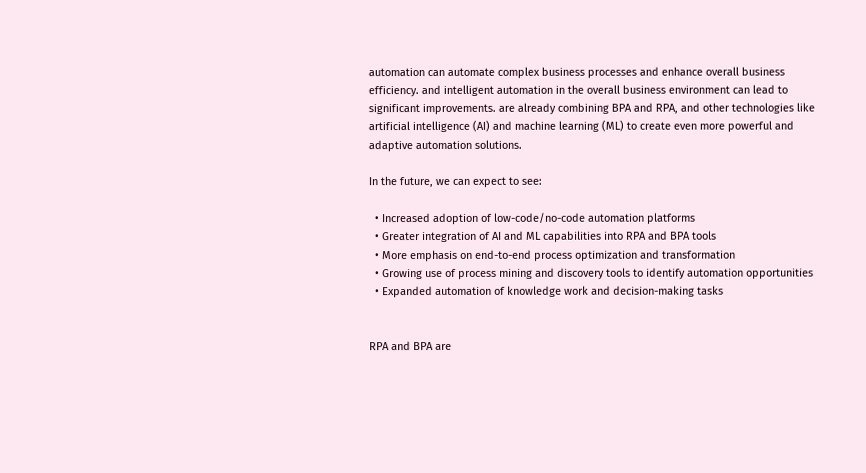automation can automate complex business processes and enhance overall business efficiency. and intelligent automation in the overall business environment can lead to significant improvements. are already combining BPA and RPA, and other technologies like artificial intelligence (AI) and machine learning (ML) to create even more powerful and adaptive automation solutions.

In the future, we can expect to see:

  • Increased adoption of low-code/no-code automation platforms
  • Greater integration of AI and ML capabilities into RPA and BPA tools
  • More emphasis on end-to-end process optimization and transformation
  • Growing use of process mining and discovery tools to identify automation opportunities
  • Expanded automation of knowledge work and decision-making tasks


RPA and BPA are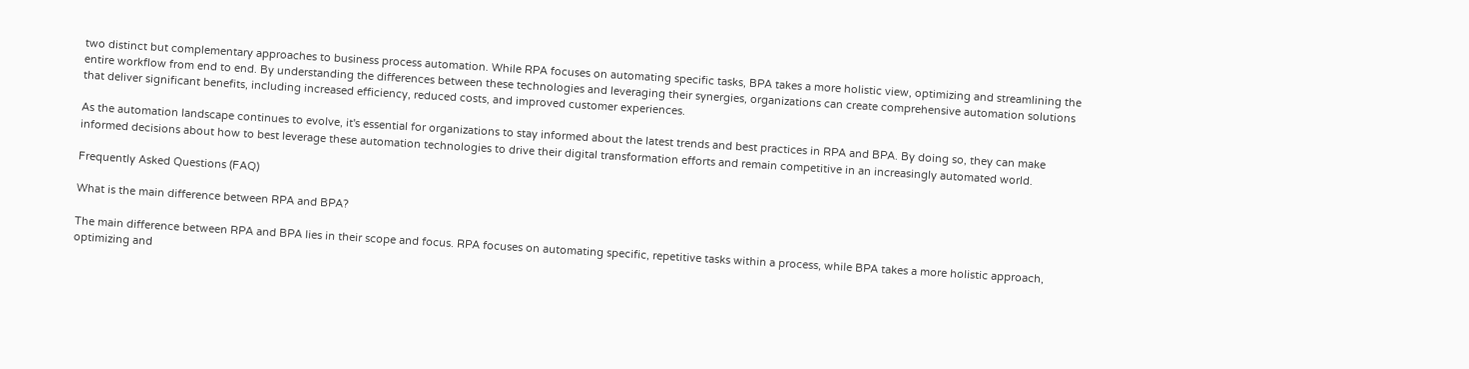two distinct but complementary approaches to business process automation. While RPA focuses on automating specific tasks, BPA takes a more holistic view, optimizing and streamlining the entire workflow from end to end. By understanding the differences between these technologies and leveraging their synergies, organizations can create comprehensive automation solutions that deliver significant benefits, including increased efficiency, reduced costs, and improved customer experiences.

As the automation landscape continues to evolve, it's essential for organizations to stay informed about the latest trends and best practices in RPA and BPA. By doing so, they can make informed decisions about how to best leverage these automation technologies to drive their digital transformation efforts and remain competitive in an increasingly automated world.

Frequently Asked Questions (FAQ)

What is the main difference between RPA and BPA?

The main difference between RPA and BPA lies in their scope and focus. RPA focuses on automating specific, repetitive tasks within a process, while BPA takes a more holistic approach, optimizing and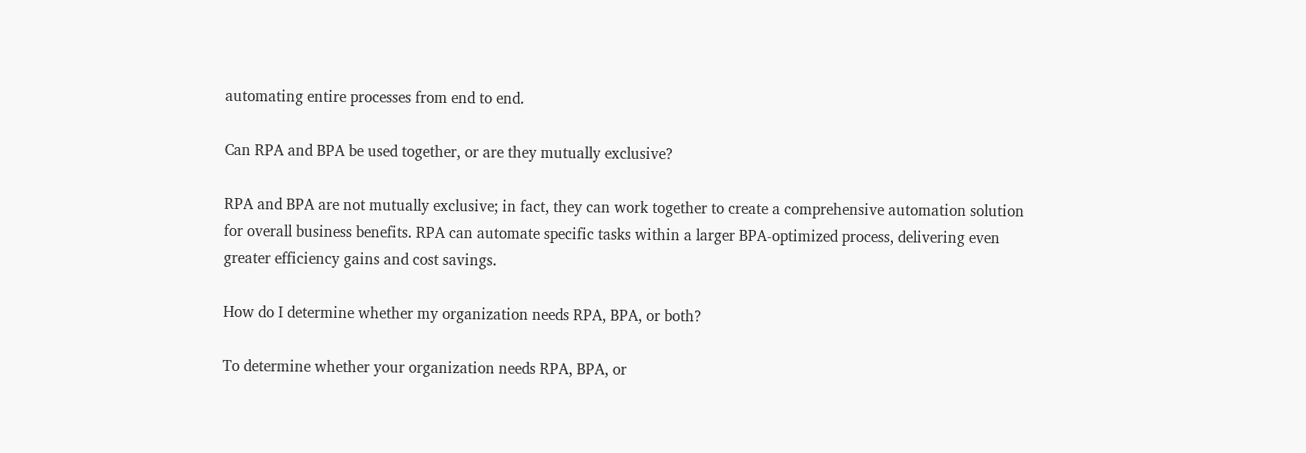automating entire processes from end to end.

Can RPA and BPA be used together, or are they mutually exclusive?

RPA and BPA are not mutually exclusive; in fact, they can work together to create a comprehensive automation solution for overall business benefits. RPA can automate specific tasks within a larger BPA-optimized process, delivering even greater efficiency gains and cost savings.

How do I determine whether my organization needs RPA, BPA, or both?

To determine whether your organization needs RPA, BPA, or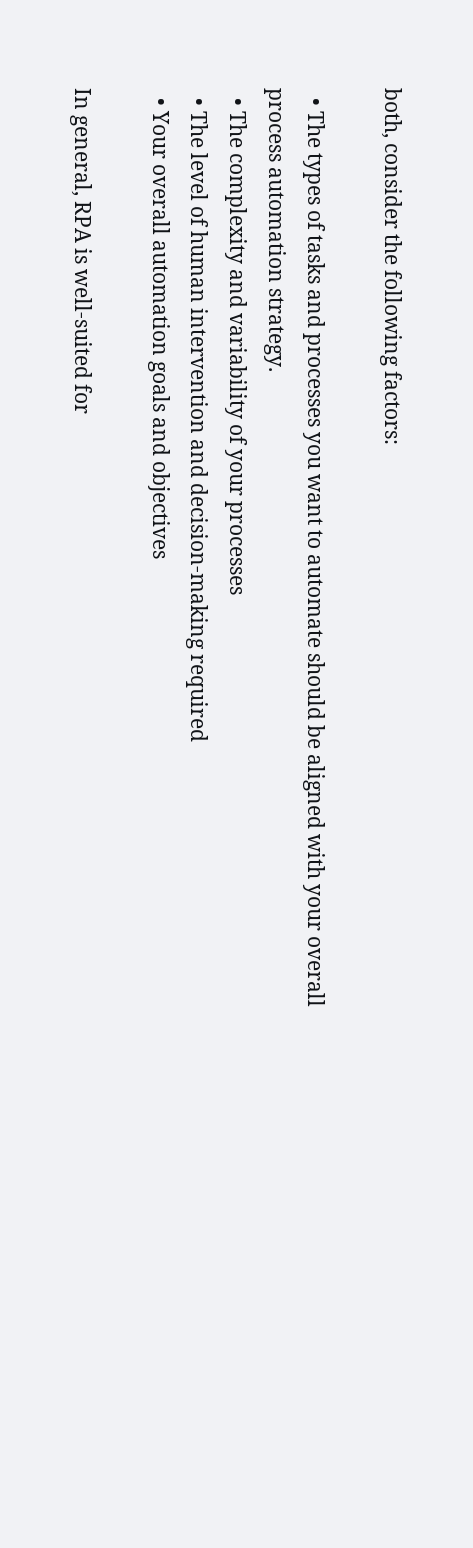both, consider the following factors:

  • The types of tasks and processes you want to automate should be aligned with your overall process automation strategy.
  • The complexity and variability of your processes
  • The level of human intervention and decision-making required
  • Your overall automation goals and objectives

In general, RPA is well-suited for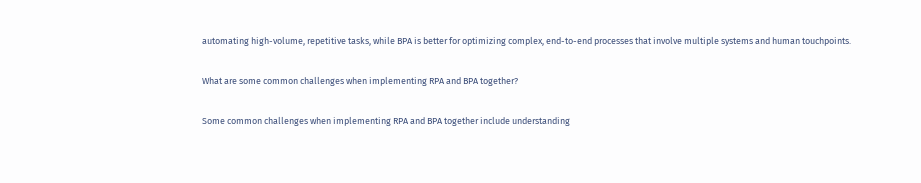automating high-volume, repetitive tasks, while BPA is better for optimizing complex, end-to-end processes that involve multiple systems and human touchpoints.

What are some common challenges when implementing RPA and BPA together?

Some common challenges when implementing RPA and BPA together include understanding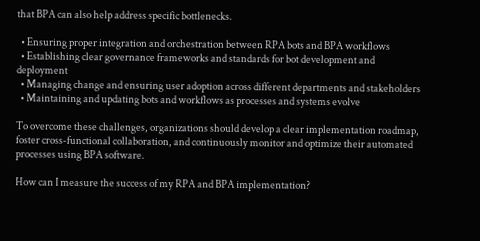that BPA can also help address specific bottlenecks.

  • Ensuring proper integration and orchestration between RPA bots and BPA workflows
  • Establishing clear governance frameworks and standards for bot development and deployment
  • Managing change and ensuring user adoption across different departments and stakeholders
  • Maintaining and updating bots and workflows as processes and systems evolve

To overcome these challenges, organizations should develop a clear implementation roadmap, foster cross-functional collaboration, and continuously monitor and optimize their automated processes using BPA software.

How can I measure the success of my RPA and BPA implementation?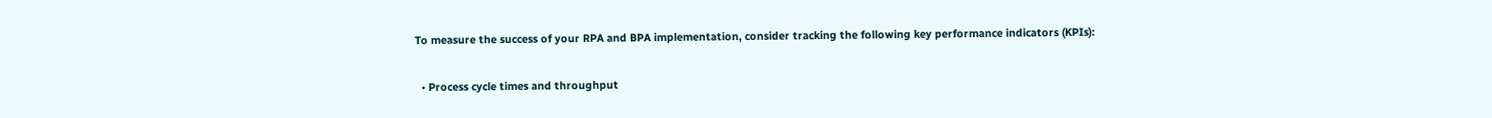To measure the success of your RPA and BPA implementation, consider tracking the following key performance indicators (KPIs):

  • Process cycle times and throughput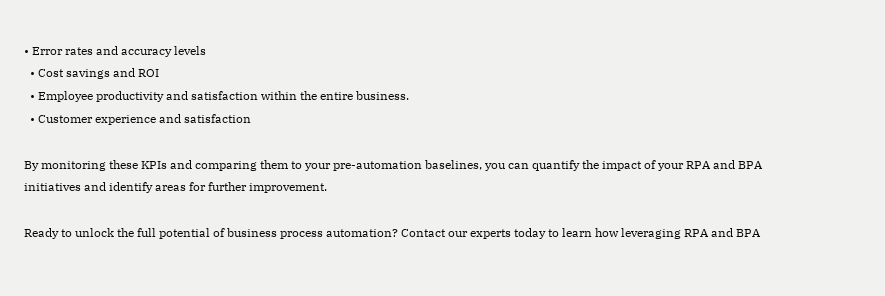• Error rates and accuracy levels
  • Cost savings and ROI
  • Employee productivity and satisfaction within the entire business.
  • Customer experience and satisfaction

By monitoring these KPIs and comparing them to your pre-automation baselines, you can quantify the impact of your RPA and BPA initiatives and identify areas for further improvement.

Ready to unlock the full potential of business process automation? Contact our experts today to learn how leveraging RPA and BPA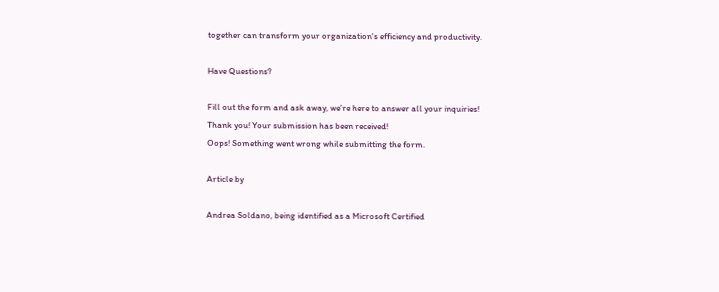together can transform your organization's efficiency and productivity.

Have Questions?

Fill out the form and ask away, we’re here to answer all your inquiries!
Thank you! Your submission has been received!
Oops! Something went wrong while submitting the form.

Article by

Andrea Soldano, being identified as a Microsoft Certified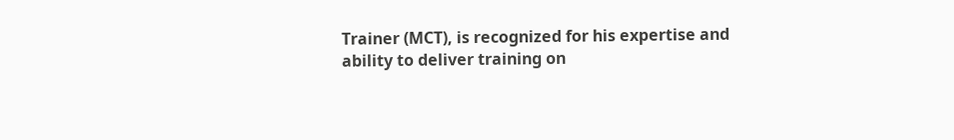Trainer (MCT), is recognized for his expertise and ability to deliver training on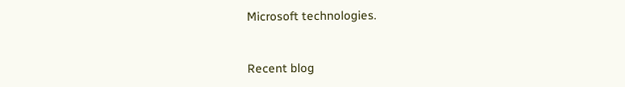Microsoft technologies.


Recent blog